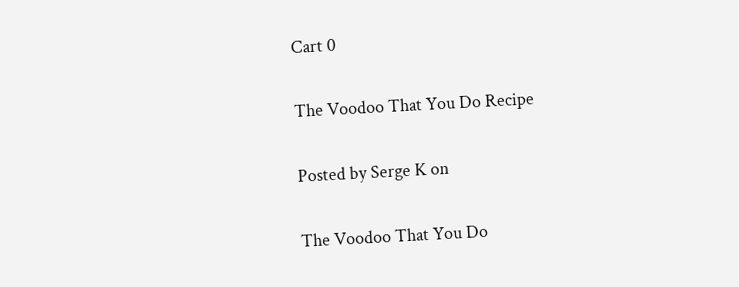Cart 0

The Voodoo That You Do Recipe

Posted by Serge K on

The Voodoo That You Do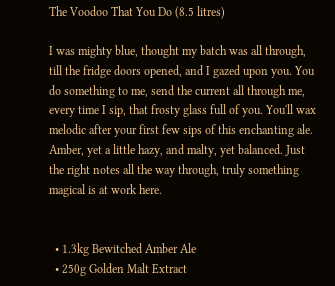The Voodoo That You Do (8.5 litres)

I was mighty blue, thought my batch was all through, till the fridge doors opened, and I gazed upon you. You do something to me, send the current all through me, every time I sip, that frosty glass full of you. You'll wax melodic after your first few sips of this enchanting ale. Amber, yet a little hazy, and malty, yet balanced. Just the right notes all the way through, truly something magical is at work here.


  • 1.3kg Bewitched Amber Ale
  • 250g Golden Malt Extract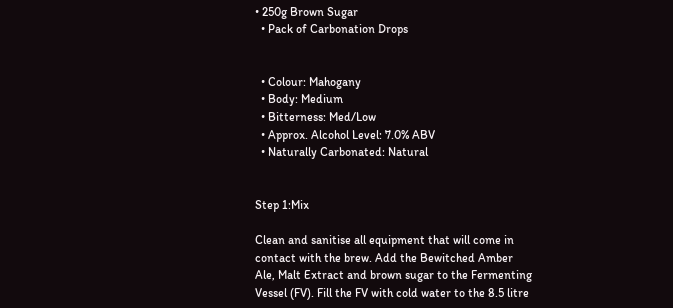• 250g Brown Sugar
  • Pack of Carbonation Drops


  • Colour: Mahogany
  • Body: Medium
  • Bitterness: Med/Low
  • Approx. Alcohol Level: 7.0% ABV
  • Naturally Carbonated: Natural


Step 1:Mix

Clean and sanitise all equipment that will come in contact with the brew. Add the Bewitched Amber Ale, Malt Extract and brown sugar to the Fermenting Vessel (FV). Fill the FV with cold water to the 8.5 litre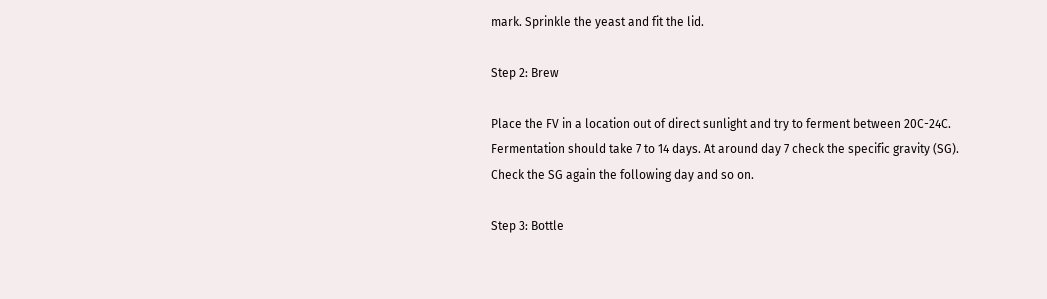mark. Sprinkle the yeast and fit the lid.

Step 2: Brew

Place the FV in a location out of direct sunlight and try to ferment between 20C-24C. Fermentation should take 7 to 14 days. At around day 7 check the specific gravity (SG). Check the SG again the following day and so on.

Step 3: Bottle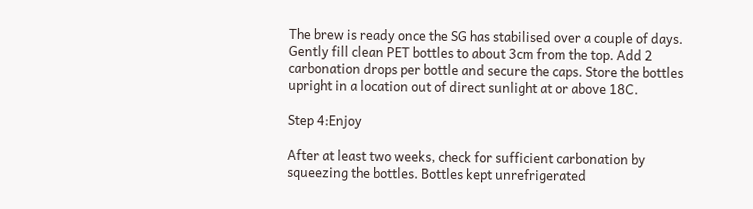The brew is ready once the SG has stabilised over a couple of days. Gently fill clean PET bottles to about 3cm from the top. Add 2 carbonation drops per bottle and secure the caps. Store the bottles upright in a location out of direct sunlight at or above 18C.

Step 4:Enjoy

After at least two weeks, check for sufficient carbonation by squeezing the bottles. Bottles kept unrefrigerated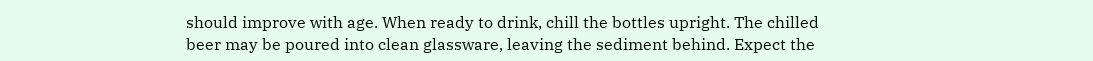should improve with age. When ready to drink, chill the bottles upright. The chilled beer may be poured into clean glassware, leaving the sediment behind. Expect the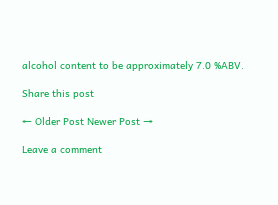alcohol content to be approximately 7.0 %ABV.

Share this post

← Older Post Newer Post →

Leave a comment